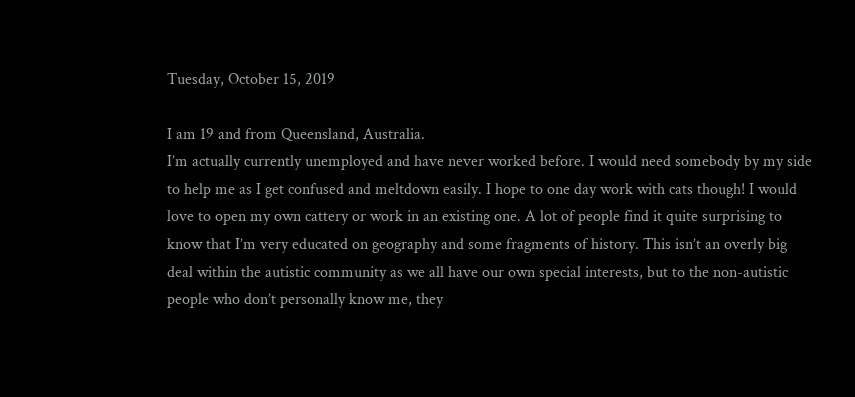Tuesday, October 15, 2019

I am 19 and from Queensland, Australia.
I’m actually currently unemployed and have never worked before. I would need somebody by my side to help me as I get confused and meltdown easily. I hope to one day work with cats though! I would love to open my own cattery or work in an existing one. A lot of people find it quite surprising to know that I’m very educated on geography and some fragments of history. This isn’t an overly big deal within the autistic community as we all have our own special interests, but to the non-autistic people who don’t personally know me, they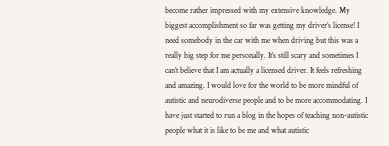become rather impressed with my extensive knowledge. My biggest accomplishment so far was getting my driver’s license! I need somebody in the car with me when driving but this was a really big step for me personally. It’s still scary and sometimes I can’t believe that I am actually a licensed driver. It feels refreshing and amazing. I would love for the world to be more mindful of autistic and neurodiverse people and to be more accommodating. I have just started to run a blog in the hopes of teaching non-autistic people what it is like to be me and what autistic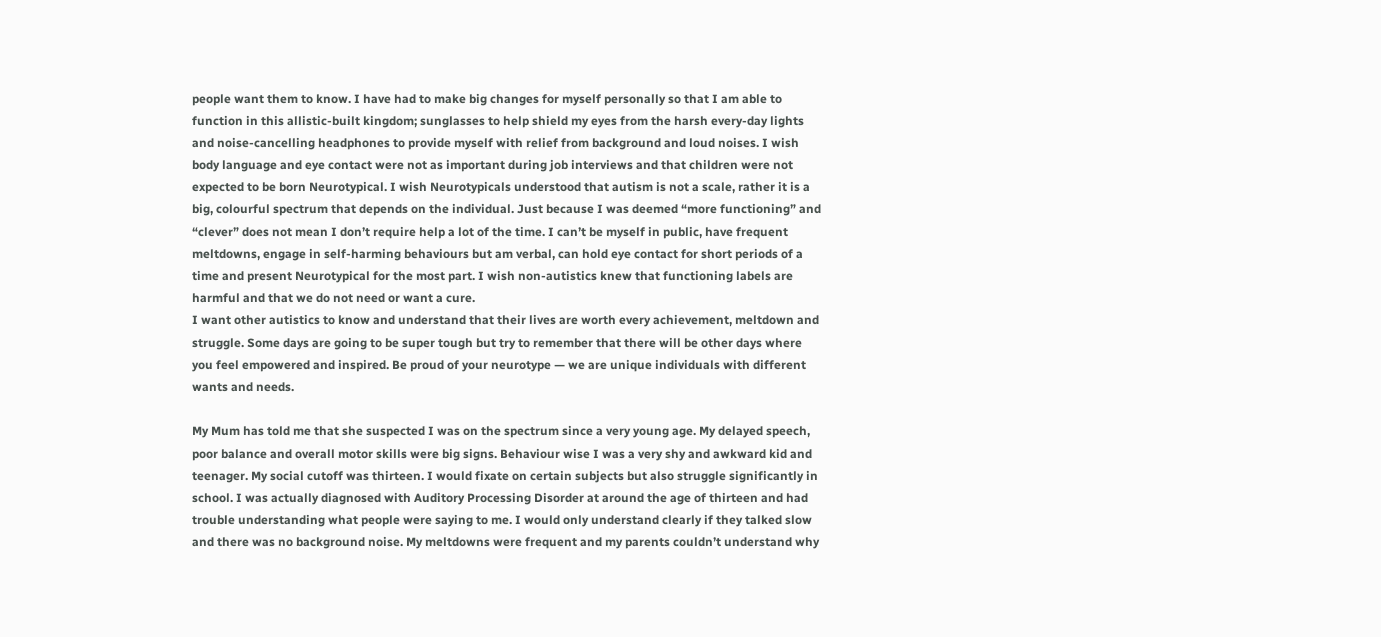people want them to know. I have had to make big changes for myself personally so that I am able to function in this allistic-built kingdom; sunglasses to help shield my eyes from the harsh every-day lights and noise-cancelling headphones to provide myself with relief from background and loud noises. I wish body language and eye contact were not as important during job interviews and that children were not expected to be born Neurotypical. I wish Neurotypicals understood that autism is not a scale, rather it is a big, colourful spectrum that depends on the individual. Just because I was deemed “more functioning” and “clever” does not mean I don’t require help a lot of the time. I can’t be myself in public, have frequent meltdowns, engage in self-harming behaviours but am verbal, can hold eye contact for short periods of a time and present Neurotypical for the most part. I wish non-autistics knew that functioning labels are harmful and that we do not need or want a cure.
I want other autistics to know and understand that their lives are worth every achievement, meltdown and struggle. Some days are going to be super tough but try to remember that there will be other days where you feel empowered and inspired. Be proud of your neurotype — we are unique individuals with different wants and needs.

My Mum has told me that she suspected I was on the spectrum since a very young age. My delayed speech, poor balance and overall motor skills were big signs. Behaviour wise I was a very shy and awkward kid and teenager. My social cutoff was thirteen. I would fixate on certain subjects but also struggle significantly in school. I was actually diagnosed with Auditory Processing Disorder at around the age of thirteen and had trouble understanding what people were saying to me. I would only understand clearly if they talked slow and there was no background noise. My meltdowns were frequent and my parents couldn’t understand why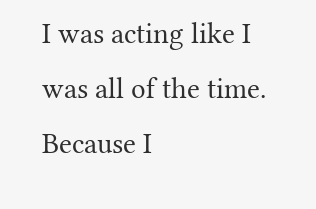I was acting like I was all of the time.
Because I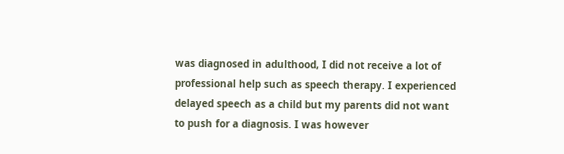was diagnosed in adulthood, I did not receive a lot of professional help such as speech therapy. I experienced delayed speech as a child but my parents did not want to push for a diagnosis. I was however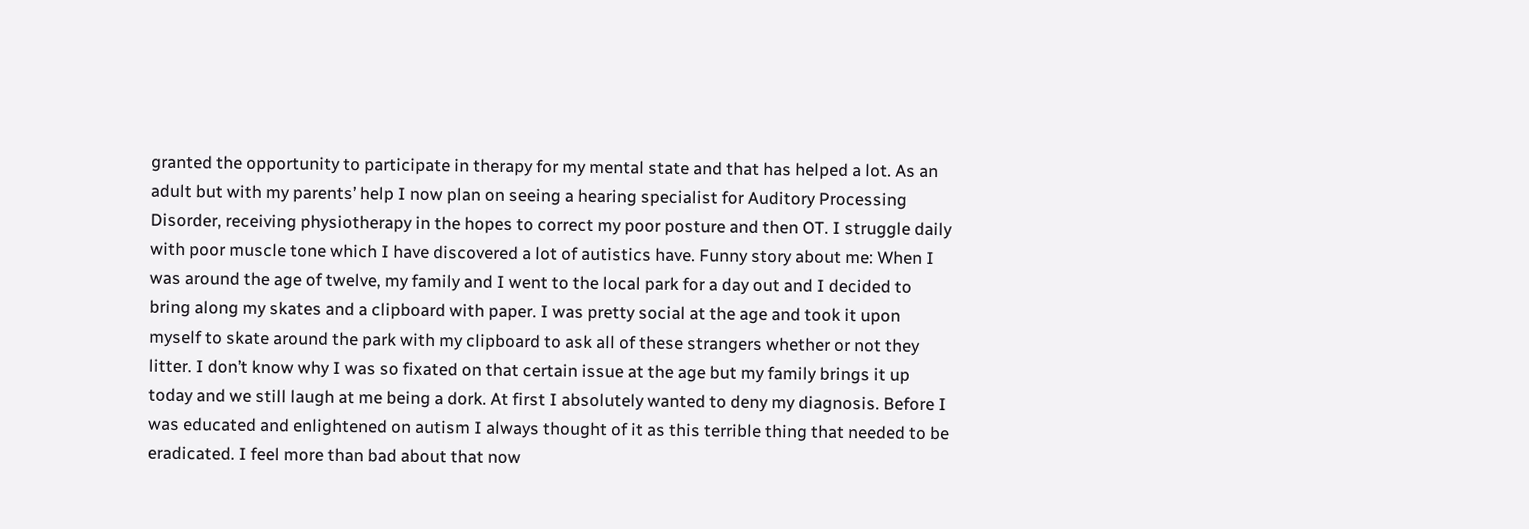granted the opportunity to participate in therapy for my mental state and that has helped a lot. As an adult but with my parents’ help I now plan on seeing a hearing specialist for Auditory Processing Disorder, receiving physiotherapy in the hopes to correct my poor posture and then OT. I struggle daily with poor muscle tone which I have discovered a lot of autistics have. Funny story about me: When I was around the age of twelve, my family and I went to the local park for a day out and I decided to bring along my skates and a clipboard with paper. I was pretty social at the age and took it upon myself to skate around the park with my clipboard to ask all of these strangers whether or not they litter. I don’t know why I was so fixated on that certain issue at the age but my family brings it up today and we still laugh at me being a dork. At first I absolutely wanted to deny my diagnosis. Before I was educated and enlightened on autism I always thought of it as this terrible thing that needed to be eradicated. I feel more than bad about that now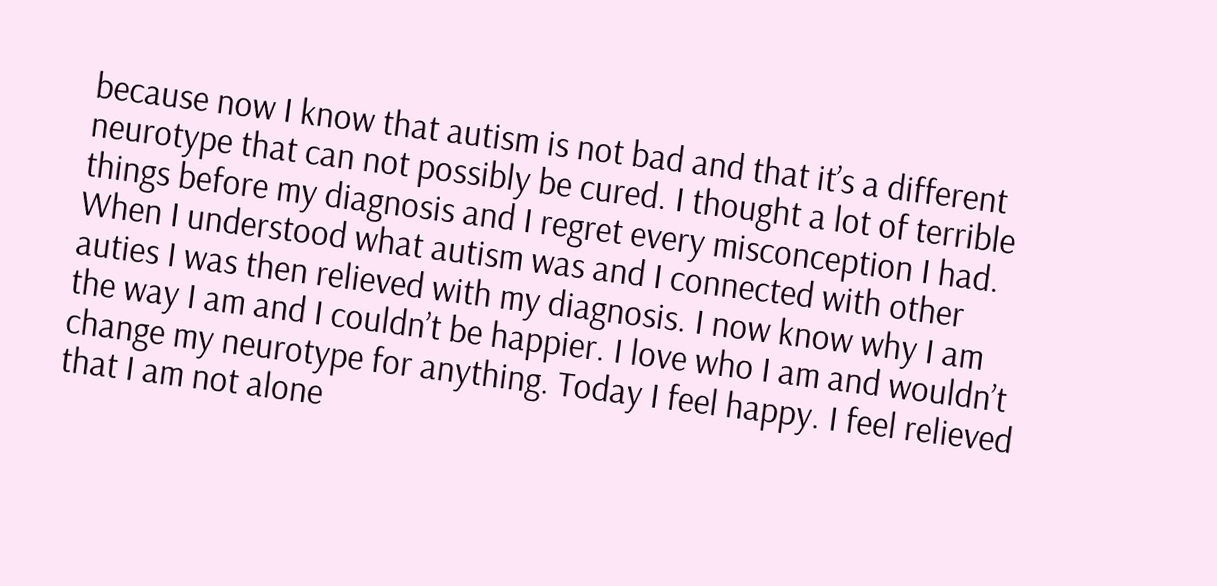because now I know that autism is not bad and that it’s a different neurotype that can not possibly be cured. I thought a lot of terrible things before my diagnosis and I regret every misconception I had. When I understood what autism was and I connected with other auties I was then relieved with my diagnosis. I now know why I am the way I am and I couldn’t be happier. I love who I am and wouldn’t change my neurotype for anything. Today I feel happy. I feel relieved that I am not alone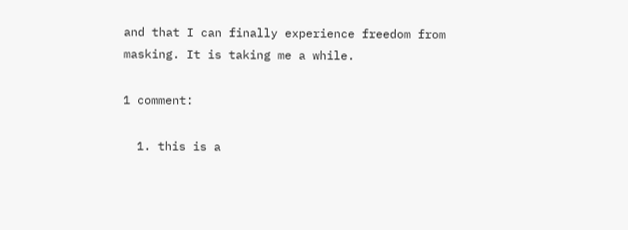and that I can finally experience freedom from masking. It is taking me a while.

1 comment:

  1. this is a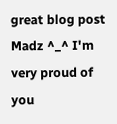great blog post Madz ^_^ I'm very proud of you